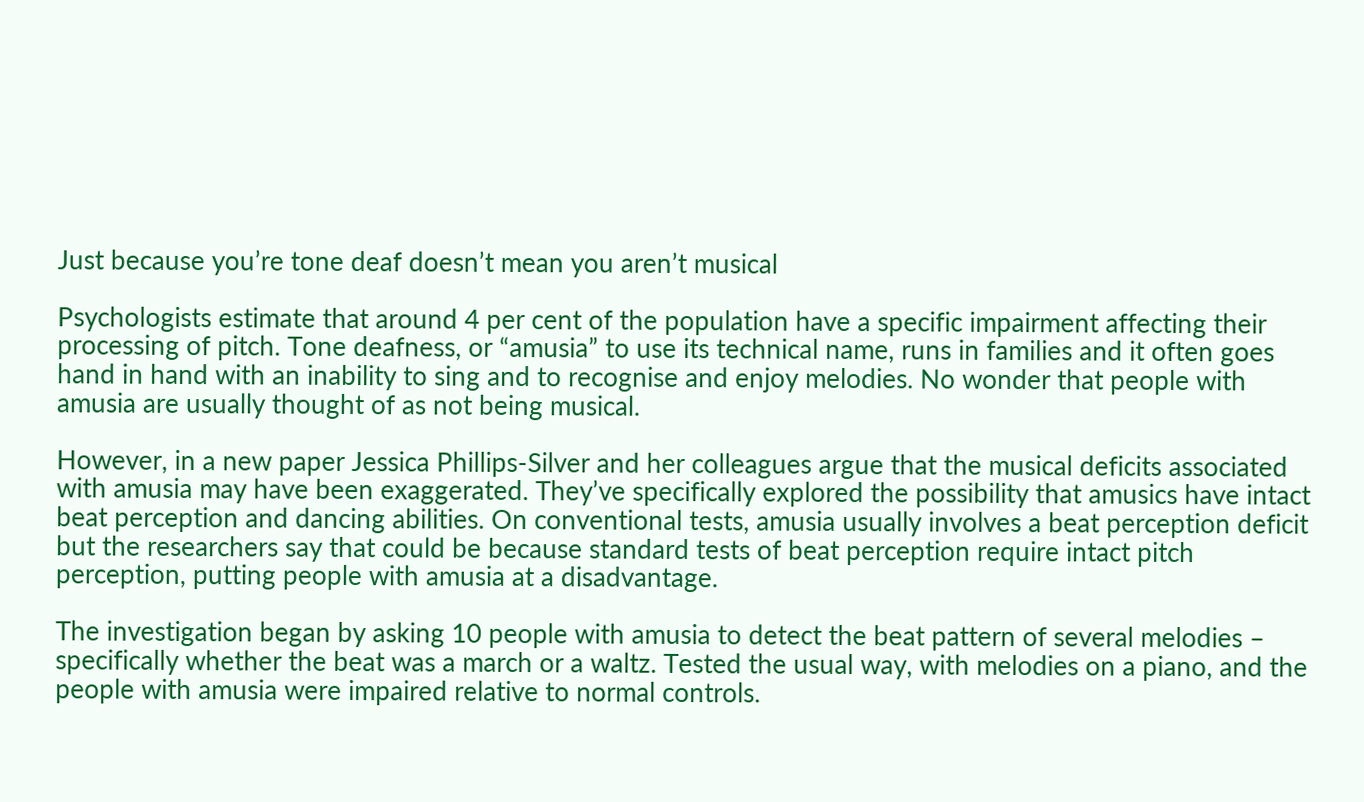Just because you’re tone deaf doesn’t mean you aren’t musical

Psychologists estimate that around 4 per cent of the population have a specific impairment affecting their processing of pitch. Tone deafness, or “amusia” to use its technical name, runs in families and it often goes hand in hand with an inability to sing and to recognise and enjoy melodies. No wonder that people with amusia are usually thought of as not being musical.

However, in a new paper Jessica Phillips-Silver and her colleagues argue that the musical deficits associated with amusia may have been exaggerated. They’ve specifically explored the possibility that amusics have intact beat perception and dancing abilities. On conventional tests, amusia usually involves a beat perception deficit but the researchers say that could be because standard tests of beat perception require intact pitch perception, putting people with amusia at a disadvantage.

The investigation began by asking 10 people with amusia to detect the beat pattern of several melodies – specifically whether the beat was a march or a waltz. Tested the usual way, with melodies on a piano, and the people with amusia were impaired relative to normal controls.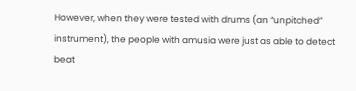However, when they were tested with drums (an “unpitched” instrument), the people with amusia were just as able to detect beat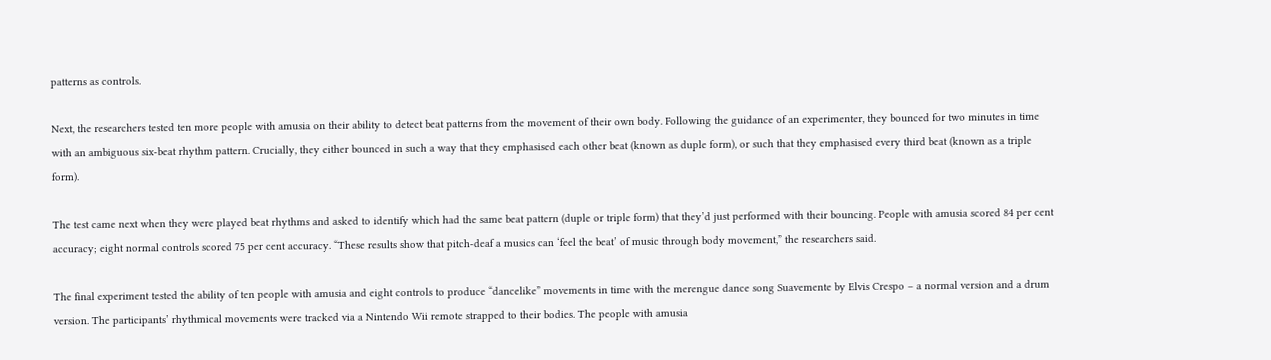patterns as controls.

Next, the researchers tested ten more people with amusia on their ability to detect beat patterns from the movement of their own body. Following the guidance of an experimenter, they bounced for two minutes in time with an ambiguous six-beat rhythm pattern. Crucially, they either bounced in such a way that they emphasised each other beat (known as duple form), or such that they emphasised every third beat (known as a triple form).

The test came next when they were played beat rhythms and asked to identify which had the same beat pattern (duple or triple form) that they’d just performed with their bouncing. People with amusia scored 84 per cent accuracy; eight normal controls scored 75 per cent accuracy. “These results show that pitch-deaf a musics can ‘feel the beat’ of music through body movement,” the researchers said.

The final experiment tested the ability of ten people with amusia and eight controls to produce “dancelike” movements in time with the merengue dance song Suavemente by Elvis Crespo – a normal version and a drum version. The participants’ rhythmical movements were tracked via a Nintendo Wii remote strapped to their bodies. The people with amusia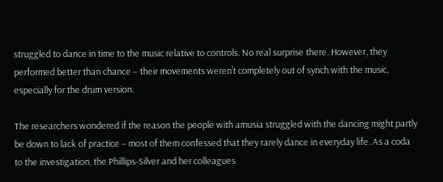struggled to dance in time to the music relative to controls. No real surprise there. However, they performed better than chance – their movements weren’t completely out of synch with the music, especially for the drum version.

The researchers wondered if the reason the people with amusia struggled with the dancing might partly be down to lack of practice – most of them confessed that they rarely dance in everyday life. As a coda to the investigation, the Phillips-Silver and her colleagues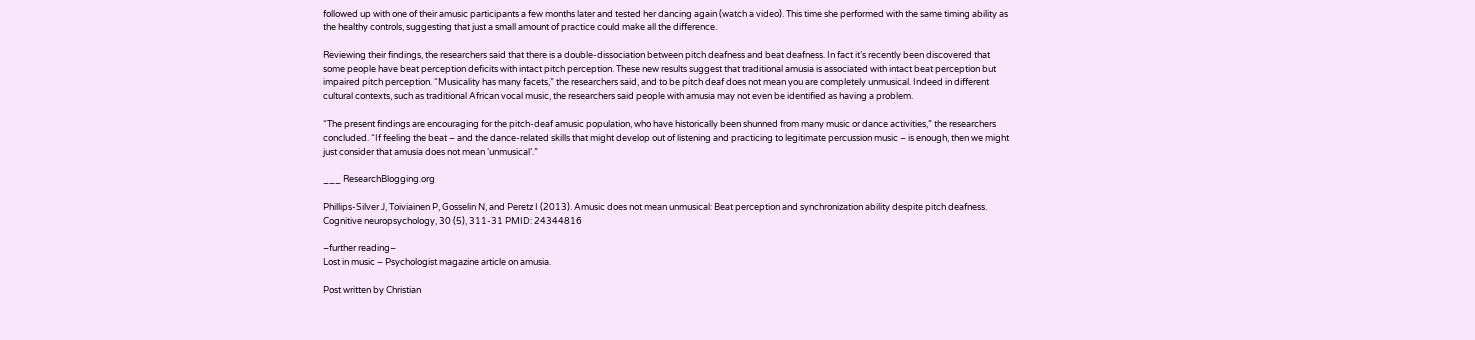followed up with one of their amusic participants a few months later and tested her dancing again (watch a video). This time she performed with the same timing ability as the healthy controls, suggesting that just a small amount of practice could make all the difference.

Reviewing their findings, the researchers said that there is a double-dissociation between pitch deafness and beat deafness. In fact it’s recently been discovered that some people have beat perception deficits with intact pitch perception. These new results suggest that traditional amusia is associated with intact beat perception but impaired pitch perception. “Musicality has many facets,” the researchers said, and to be pitch deaf does not mean you are completely unmusical. Indeed in different cultural contexts, such as traditional African vocal music, the researchers said people with amusia may not even be identified as having a problem.

“The present findings are encouraging for the pitch-deaf amusic population, who have historically been shunned from many music or dance activities,” the researchers concluded. “If feeling the beat – and the dance-related skills that might develop out of listening and practicing to legitimate percussion music – is enough, then we might just consider that amusia does not mean ‘unmusical’.”

___ ResearchBlogging.org

Phillips-Silver J, Toiviainen P, Gosselin N, and Peretz I (2013). Amusic does not mean unmusical: Beat perception and synchronization ability despite pitch deafness. Cognitive neuropsychology, 30 (5), 311-31 PMID: 24344816

–further reading–
Lost in music – Psychologist magazine article on amusia.

Post written by Christian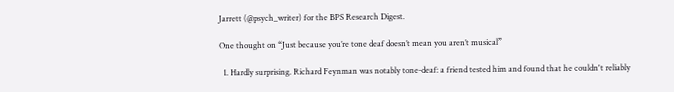Jarrett (@psych_writer) for the BPS Research Digest.

One thought on “Just because you’re tone deaf doesn’t mean you aren’t musical”

  1. Hardly surprising. Richard Feynman was notably tone-deaf: a friend tested him and found that he couldn't reliably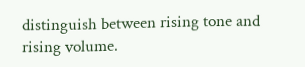distinguish between rising tone and rising volume.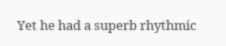Yet he had a superb rhythmic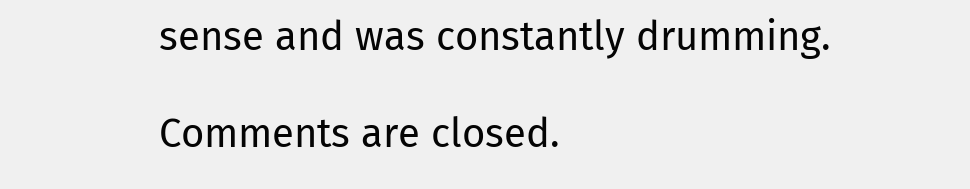sense and was constantly drumming.

Comments are closed.